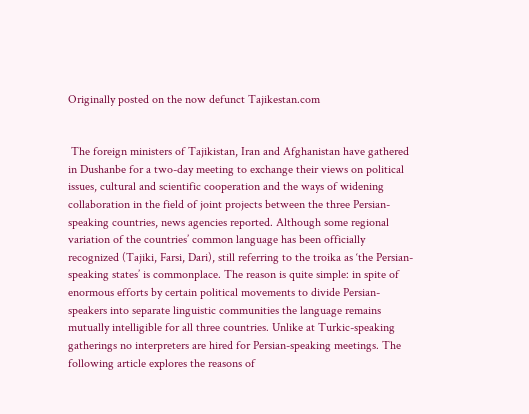Originally posted on the now defunct Tajikestan.com


 The foreign ministers of Tajikistan, Iran and Afghanistan have gathered in Dushanbe for a two-day meeting to exchange their views on political issues, cultural and scientific cooperation and the ways of widening collaboration in the field of joint projects between the three Persian-speaking countries, news agencies reported. Although some regional variation of the countries’ common language has been officially recognized (Tajiki, Farsi, Dari), still referring to the troika as ‘the Persian-speaking states’ is commonplace. The reason is quite simple: in spite of enormous efforts by certain political movements to divide Persian-speakers into separate linguistic communities the language remains mutually intelligible for all three countries. Unlike at Turkic-speaking gatherings no interpreters are hired for Persian-speaking meetings. The following article explores the reasons of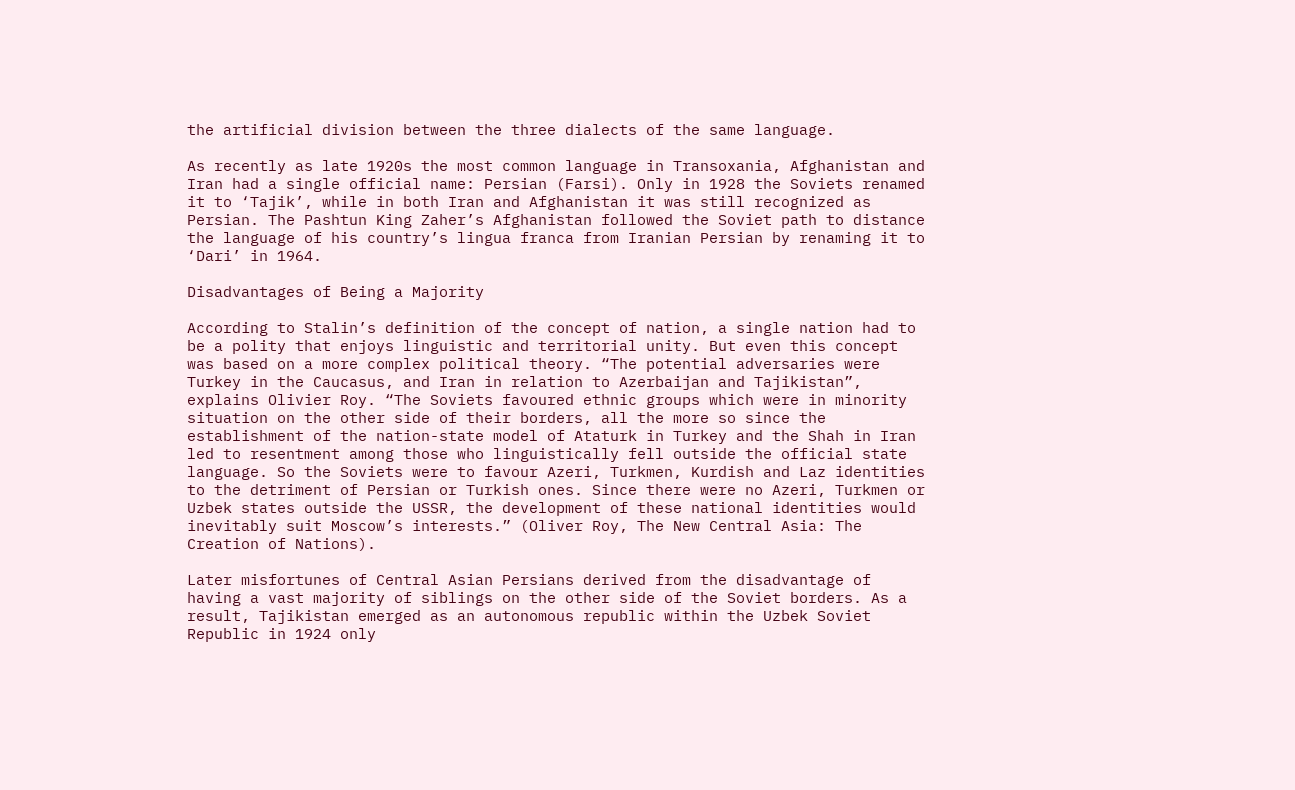the artificial division between the three dialects of the same language.

As recently as late 1920s the most common language in Transoxania, Afghanistan and Iran had a single official name: Persian (Farsi). Only in 1928 the Soviets renamed it to ‘Tajik’, while in both Iran and Afghanistan it was still recognized as Persian. The Pashtun King Zaher’s Afghanistan followed the Soviet path to distance the language of his country’s lingua franca from Iranian Persian by renaming it to ‘Dari’ in 1964.

Disadvantages of Being a Majority

According to Stalin’s definition of the concept of nation, a single nation had to be a polity that enjoys linguistic and territorial unity. But even this concept was based on a more complex political theory. “The potential adversaries were Turkey in the Caucasus, and Iran in relation to Azerbaijan and Tajikistan”, explains Olivier Roy. “The Soviets favoured ethnic groups which were in minority situation on the other side of their borders, all the more so since the establishment of the nation-state model of Ataturk in Turkey and the Shah in Iran led to resentment among those who linguistically fell outside the official state language. So the Soviets were to favour Azeri, Turkmen, Kurdish and Laz identities to the detriment of Persian or Turkish ones. Since there were no Azeri, Turkmen or Uzbek states outside the USSR, the development of these national identities would inevitably suit Moscow’s interests.” (Oliver Roy, The New Central Asia: The Creation of Nations).

Later misfortunes of Central Asian Persians derived from the disadvantage of having a vast majority of siblings on the other side of the Soviet borders. As a result, Tajikistan emerged as an autonomous republic within the Uzbek Soviet Republic in 1924 only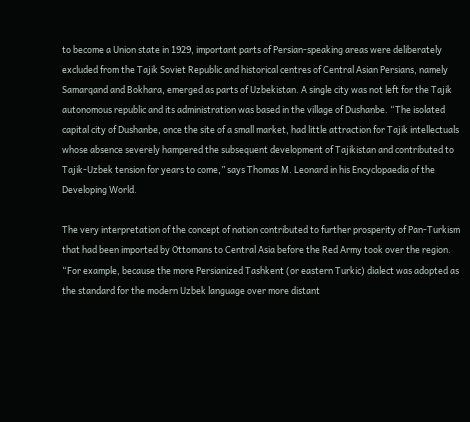to become a Union state in 1929, important parts of Persian-speaking areas were deliberately excluded from the Tajik Soviet Republic and historical centres of Central Asian Persians, namely Samarqand and Bokhara, emerged as parts of Uzbekistan. A single city was not left for the Tajik autonomous republic and its administration was based in the village of Dushanbe. “The isolated capital city of Dushanbe, once the site of a small market, had little attraction for Tajik intellectuals whose absence severely hampered the subsequent development of Tajikistan and contributed to Tajik-Uzbek tension for years to come,” says Thomas M. Leonard in his Encyclopaedia of the Developing World.

The very interpretation of the concept of nation contributed to further prosperity of Pan-Turkism that had been imported by Ottomans to Central Asia before the Red Army took over the region. “For example, because the more Persianized Tashkent (or eastern Turkic) dialect was adopted as the standard for the modern Uzbek language over more distant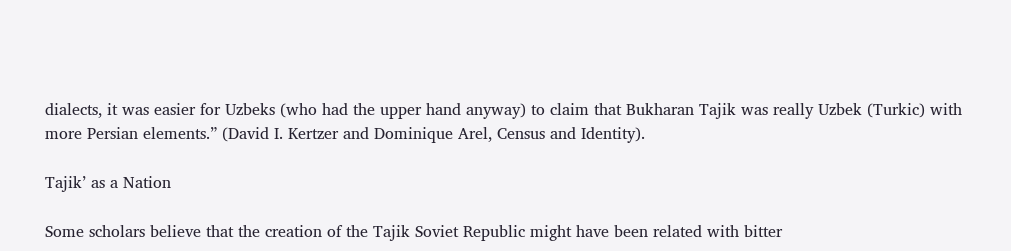dialects, it was easier for Uzbeks (who had the upper hand anyway) to claim that Bukharan Tajik was really Uzbek (Turkic) with more Persian elements.” (David I. Kertzer and Dominique Arel, Census and Identity).

Tajik’ as a Nation

Some scholars believe that the creation of the Tajik Soviet Republic might have been related with bitter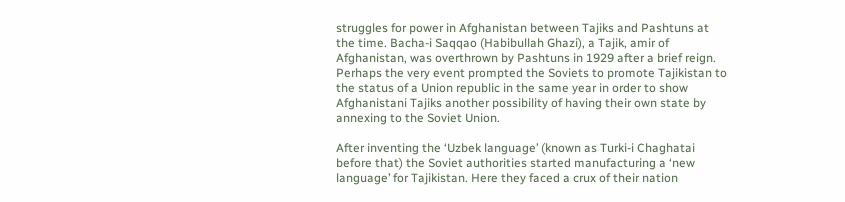struggles for power in Afghanistan between Tajiks and Pashtuns at the time. Bacha-i Saqqao (Habibullah Ghazi), a Tajik, amir of Afghanistan, was overthrown by Pashtuns in 1929 after a brief reign. Perhaps the very event prompted the Soviets to promote Tajikistan to the status of a Union republic in the same year in order to show Afghanistani Tajiks another possibility of having their own state by annexing to the Soviet Union.

After inventing the ‘Uzbek language’ (known as Turki-i Chaghatai before that) the Soviet authorities started manufacturing a ‘new language’ for Tajikistan. Here they faced a crux of their nation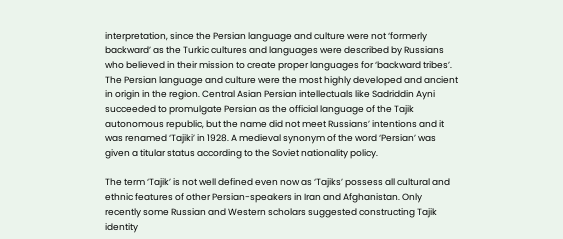interpretation, since the Persian language and culture were not ‘formerly backward’ as the Turkic cultures and languages were described by Russians who believed in their mission to create proper languages for ‘backward tribes’. The Persian language and culture were the most highly developed and ancient in origin in the region. Central Asian Persian intellectuals like Sadriddin Ayni succeeded to promulgate Persian as the official language of the Tajik autonomous republic, but the name did not meet Russians’ intentions and it was renamed ‘Tajiki’ in 1928. A medieval synonym of the word ‘Persian’ was given a titular status according to the Soviet nationality policy.

The term ‘Tajik’ is not well defined even now as ‘Tajiks’ possess all cultural and ethnic features of other Persian-speakers in Iran and Afghanistan. Only recently some Russian and Western scholars suggested constructing Tajik identity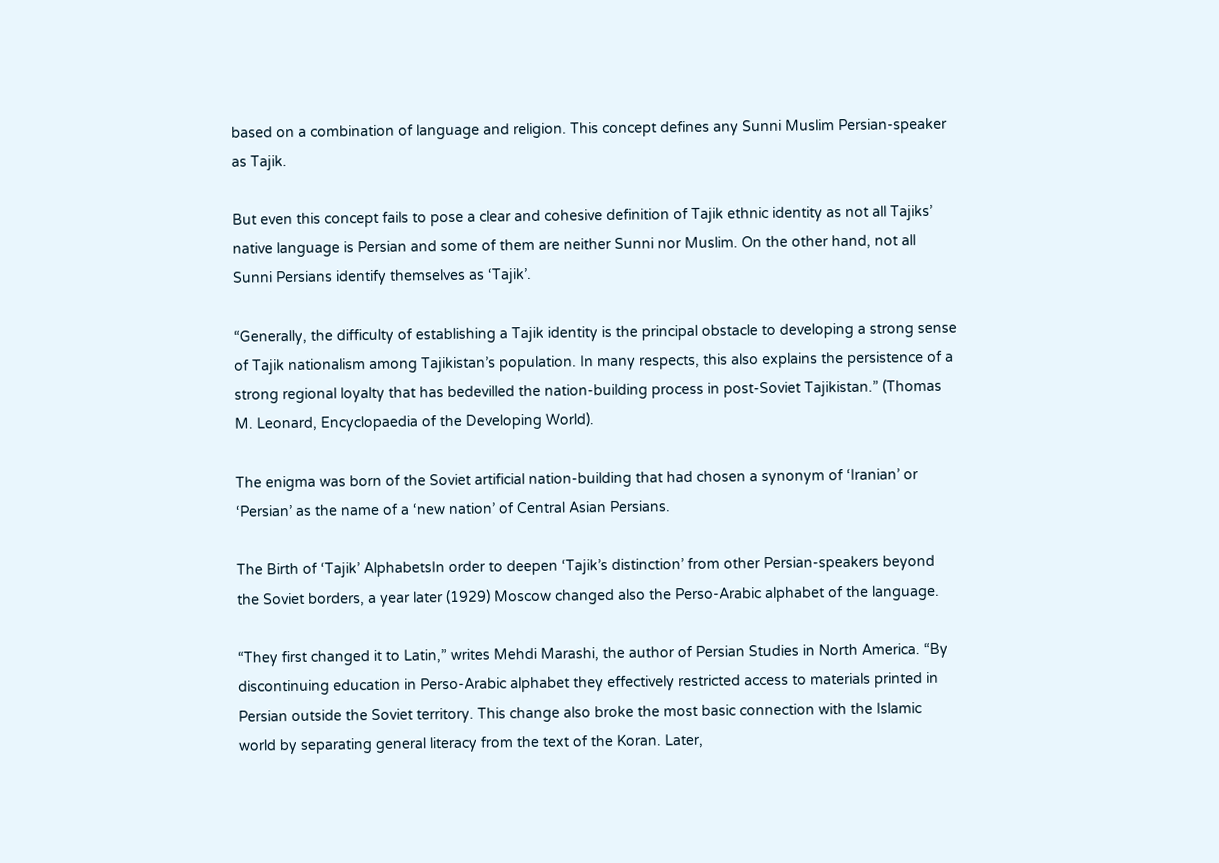based on a combination of language and religion. This concept defines any Sunni Muslim Persian-speaker as Tajik.

But even this concept fails to pose a clear and cohesive definition of Tajik ethnic identity as not all Tajiks’ native language is Persian and some of them are neither Sunni nor Muslim. On the other hand, not all Sunni Persians identify themselves as ‘Tajik’.

“Generally, the difficulty of establishing a Tajik identity is the principal obstacle to developing a strong sense of Tajik nationalism among Tajikistan’s population. In many respects, this also explains the persistence of a strong regional loyalty that has bedevilled the nation-building process in post-Soviet Tajikistan.” (Thomas M. Leonard, Encyclopaedia of the Developing World).

The enigma was born of the Soviet artificial nation-building that had chosen a synonym of ‘Iranian’ or ‘Persian’ as the name of a ‘new nation’ of Central Asian Persians.

The Birth of ‘Tajik’ AlphabetsIn order to deepen ‘Tajik’s distinction’ from other Persian-speakers beyond the Soviet borders, a year later (1929) Moscow changed also the Perso-Arabic alphabet of the language.

“They first changed it to Latin,” writes Mehdi Marashi, the author of Persian Studies in North America. “By discontinuing education in Perso-Arabic alphabet they effectively restricted access to materials printed in Persian outside the Soviet territory. This change also broke the most basic connection with the Islamic world by separating general literacy from the text of the Koran. Later,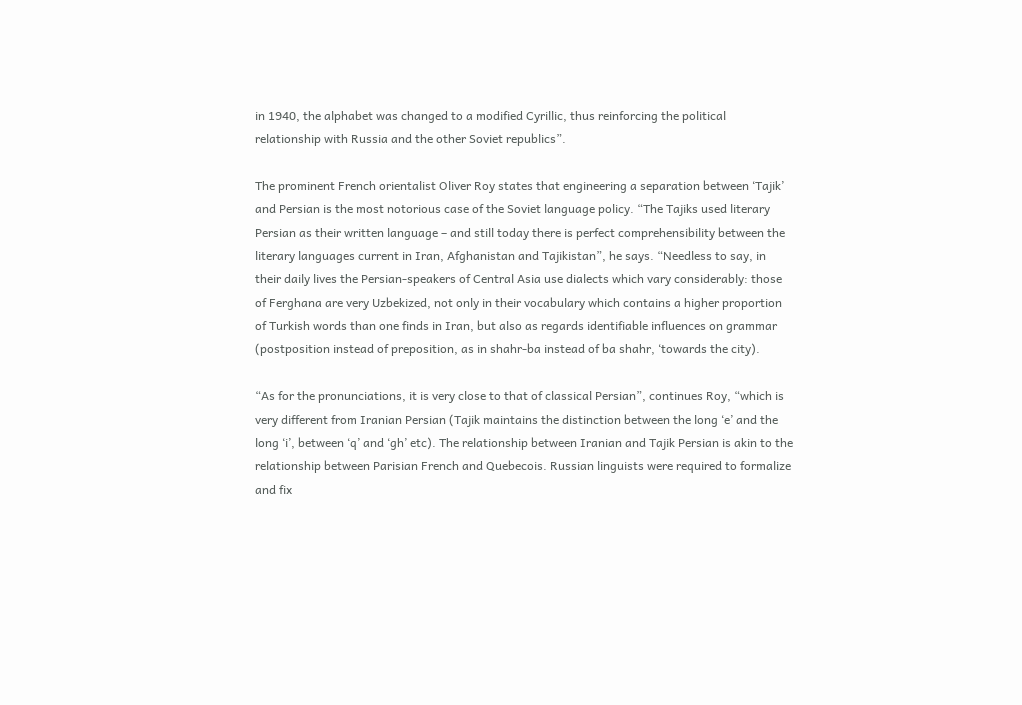in 1940, the alphabet was changed to a modified Cyrillic, thus reinforcing the political relationship with Russia and the other Soviet republics”.

The prominent French orientalist Oliver Roy states that engineering a separation between ‘Tajik’ and Persian is the most notorious case of the Soviet language policy. “The Tajiks used literary Persian as their written language – and still today there is perfect comprehensibility between the literary languages current in Iran, Afghanistan and Tajikistan”, he says. “Needless to say, in their daily lives the Persian-speakers of Central Asia use dialects which vary considerably: those of Ferghana are very Uzbekized, not only in their vocabulary which contains a higher proportion of Turkish words than one finds in Iran, but also as regards identifiable influences on grammar (postposition instead of preposition, as in shahr-ba instead of ba shahr, ‘towards the city).

“As for the pronunciations, it is very close to that of classical Persian”, continues Roy, “which is very different from Iranian Persian (Tajik maintains the distinction between the long ‘e’ and the long ‘i’, between ‘q’ and ‘gh’ etc). The relationship between Iranian and Tajik Persian is akin to the relationship between Parisian French and Quebecois. Russian linguists were required to formalize and fix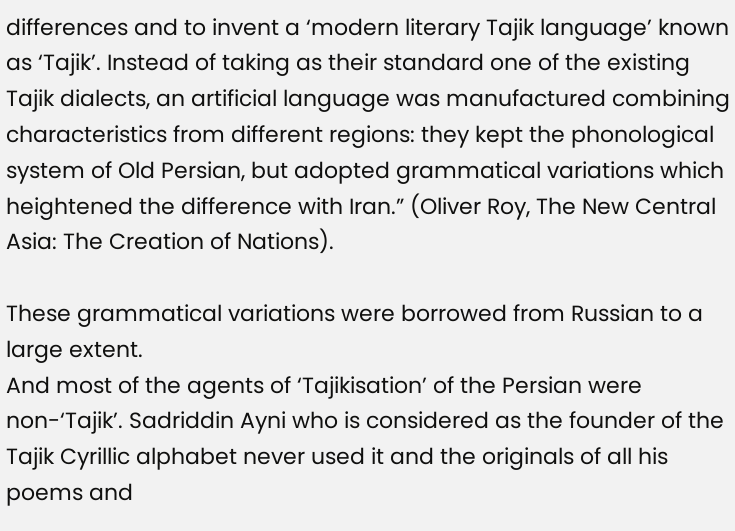differences and to invent a ‘modern literary Tajik language’ known as ‘Tajik’. Instead of taking as their standard one of the existing Tajik dialects, an artificial language was manufactured combining characteristics from different regions: they kept the phonological system of Old Persian, but adopted grammatical variations which heightened the difference with Iran.” (Oliver Roy, The New Central Asia: The Creation of Nations).

These grammatical variations were borrowed from Russian to a large extent.
And most of the agents of ‘Tajikisation’ of the Persian were non-‘Tajik’. Sadriddin Ayni who is considered as the founder of the Tajik Cyrillic alphabet never used it and the originals of all his poems and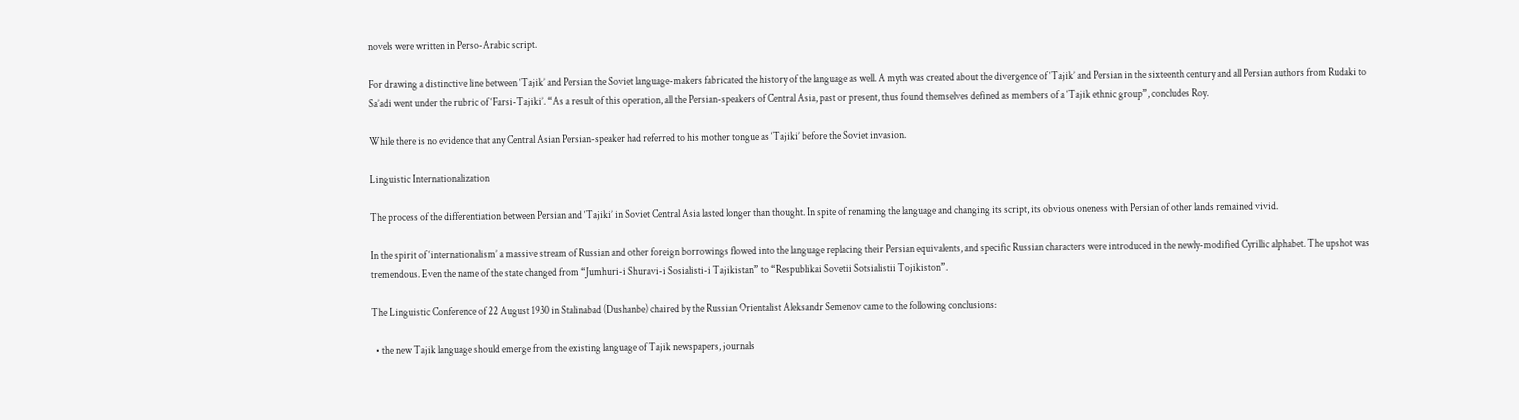novels were written in Perso-Arabic script.

For drawing a distinctive line between ‘Tajik’ and Persian the Soviet language-makers fabricated the history of the language as well. A myth was created about the divergence of ‘Tajik’ and Persian in the sixteenth century and all Persian authors from Rudaki to Sa’adi went under the rubric of ‘Farsi-Tajiki’. “As a result of this operation, all the Persian-speakers of Central Asia, past or present, thus found themselves defined as members of a ‘Tajik ethnic group”, concludes Roy.

While there is no evidence that any Central Asian Persian-speaker had referred to his mother tongue as ‘Tajiki’ before the Soviet invasion.

Linguistic Internationalization

The process of the differentiation between Persian and ‘Tajiki’ in Soviet Central Asia lasted longer than thought. In spite of renaming the language and changing its script, its obvious oneness with Persian of other lands remained vivid.

In the spirit of ‘internationalism’ a massive stream of Russian and other foreign borrowings flowed into the language replacing their Persian equivalents, and specific Russian characters were introduced in the newly-modified Cyrillic alphabet. The upshot was tremendous. Even the name of the state changed from “Jumhuri-i Shuravi-i Sosialisti-i Tajikistan” to “Respublikai Sovetii Sotsialistii Tojikiston”.

The Linguistic Conference of 22 August 1930 in Stalinabad (Dushanbe) chaired by the Russian Orientalist Aleksandr Semenov came to the following conclusions:

  • the new Tajik language should emerge from the existing language of Tajik newspapers, journals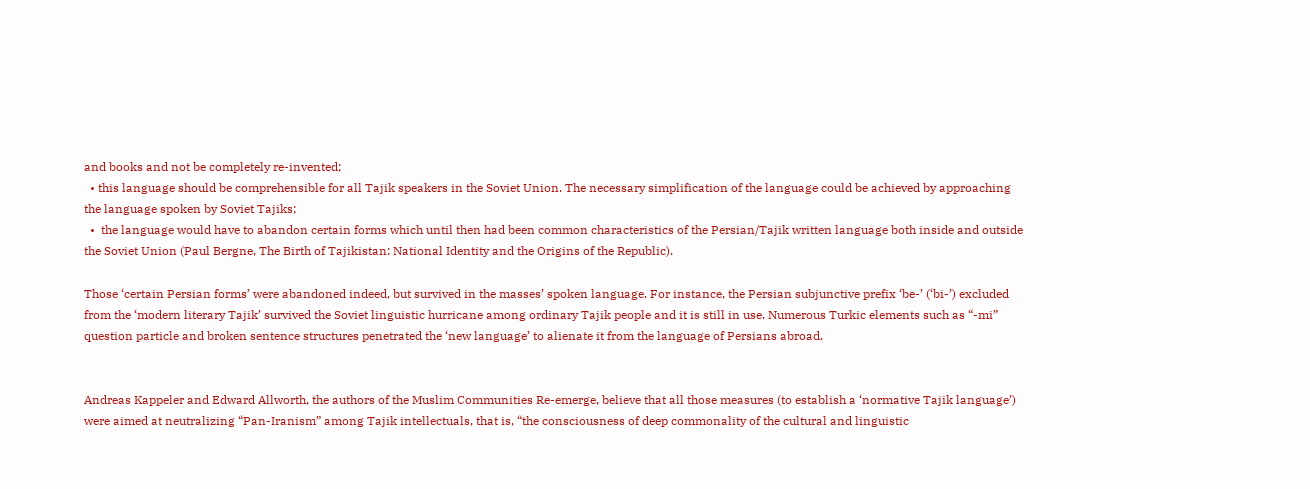and books and not be completely re-invented;
  • this language should be comprehensible for all Tajik speakers in the Soviet Union. The necessary simplification of the language could be achieved by approaching the language spoken by Soviet Tajiks;
  •  the language would have to abandon certain forms which until then had been common characteristics of the Persian/Tajik written language both inside and outside the Soviet Union (Paul Bergne, The Birth of Tajikistan: National Identity and the Origins of the Republic).

Those ‘certain Persian forms’ were abandoned indeed, but survived in the masses’ spoken language. For instance, the Persian subjunctive prefix ‘be-’ (‘bi-’) excluded from the ‘modern literary Tajik’ survived the Soviet linguistic hurricane among ordinary Tajik people and it is still in use. Numerous Turkic elements such as “-mi” question particle and broken sentence structures penetrated the ‘new language’ to alienate it from the language of Persians abroad.


Andreas Kappeler and Edward Allworth, the authors of the Muslim Communities Re-emerge, believe that all those measures (to establish a ‘normative Tajik language’) were aimed at neutralizing “Pan-Iranism” among Tajik intellectuals, that is, “the consciousness of deep commonality of the cultural and linguistic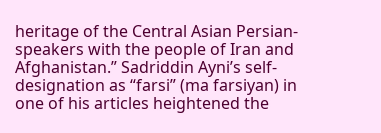heritage of the Central Asian Persian-speakers with the people of Iran and Afghanistan.” Sadriddin Ayni’s self-designation as “farsi” (ma farsiyan) in one of his articles heightened the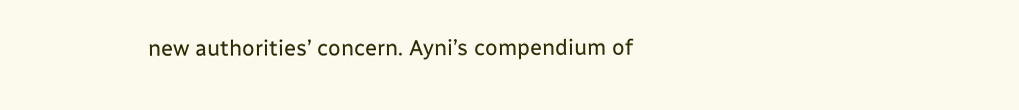new authorities’ concern. Ayni’s compendium of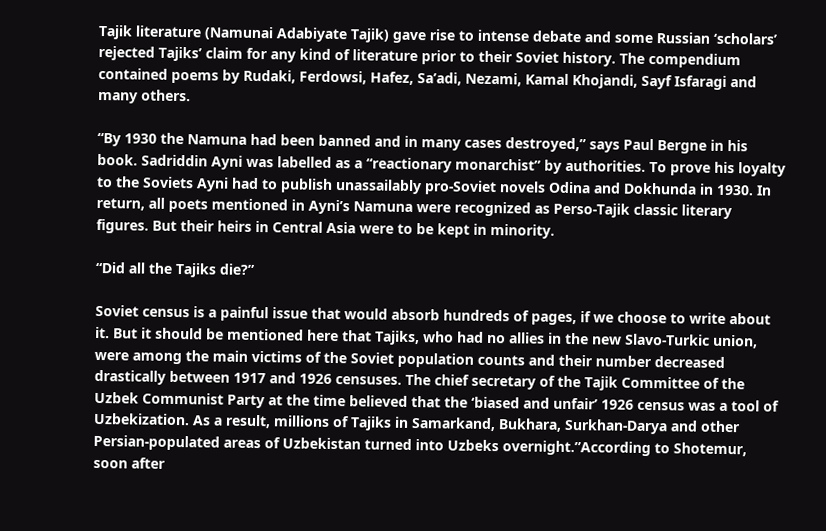Tajik literature (Namunai Adabiyate Tajik) gave rise to intense debate and some Russian ‘scholars’ rejected Tajiks’ claim for any kind of literature prior to their Soviet history. The compendium contained poems by Rudaki, Ferdowsi, Hafez, Sa’adi, Nezami, Kamal Khojandi, Sayf Isfaragi and many others.

“By 1930 the Namuna had been banned and in many cases destroyed,” says Paul Bergne in his book. Sadriddin Ayni was labelled as a “reactionary monarchist” by authorities. To prove his loyalty to the Soviets Ayni had to publish unassailably pro-Soviet novels Odina and Dokhunda in 1930. In return, all poets mentioned in Ayni’s Namuna were recognized as Perso-Tajik classic literary figures. But their heirs in Central Asia were to be kept in minority.

“Did all the Tajiks die?”

Soviet census is a painful issue that would absorb hundreds of pages, if we choose to write about it. But it should be mentioned here that Tajiks, who had no allies in the new Slavo-Turkic union, were among the main victims of the Soviet population counts and their number decreased drastically between 1917 and 1926 censuses. The chief secretary of the Tajik Committee of the Uzbek Communist Party at the time believed that the ‘biased and unfair’ 1926 census was a tool of Uzbekization. As a result, millions of Tajiks in Samarkand, Bukhara, Surkhan-Darya and other Persian-populated areas of Uzbekistan turned into Uzbeks overnight.”According to Shotemur, soon after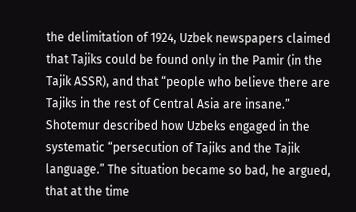the delimitation of 1924, Uzbek newspapers claimed that Tajiks could be found only in the Pamir (in the Tajik ASSR), and that “people who believe there are Tajiks in the rest of Central Asia are insane.” Shotemur described how Uzbeks engaged in the systematic “persecution of Tajiks and the Tajik language.” The situation became so bad, he argued, that at the time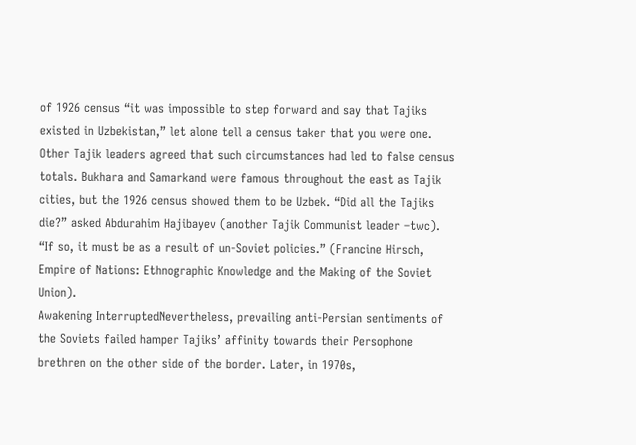of 1926 census “it was impossible to step forward and say that Tajiks existed in Uzbekistan,” let alone tell a census taker that you were one. Other Tajik leaders agreed that such circumstances had led to false census totals. Bukhara and Samarkand were famous throughout the east as Tajik cities, but the 1926 census showed them to be Uzbek. “Did all the Tajiks die?” asked Abdurahim Hajibayev (another Tajik Communist leader –twc). “If so, it must be as a result of un-Soviet policies.” (Francine Hirsch, Empire of Nations: Ethnographic Knowledge and the Making of the Soviet Union).
Awakening InterruptedNevertheless, prevailing anti-Persian sentiments of the Soviets failed hamper Tajiks’ affinity towards their Persophone brethren on the other side of the border. Later, in 1970s,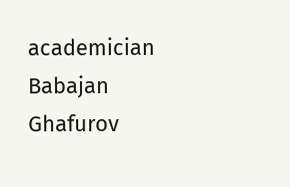academician Babajan Ghafurov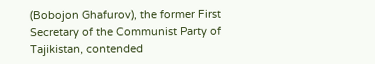(Bobojon Ghafurov), the former First Secretary of the Communist Party of Tajikistan, contended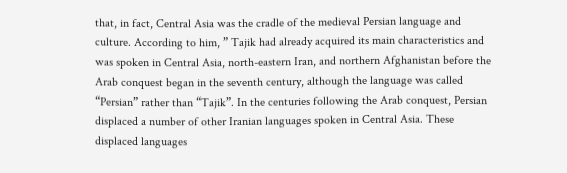that, in fact, Central Asia was the cradle of the medieval Persian language and culture. According to him, ” Tajik had already acquired its main characteristics and was spoken in Central Asia, north-eastern Iran, and northern Afghanistan before the Arab conquest began in the seventh century, although the language was called “Persian” rather than “Tajik”. In the centuries following the Arab conquest, Persian displaced a number of other Iranian languages spoken in Central Asia. These displaced languages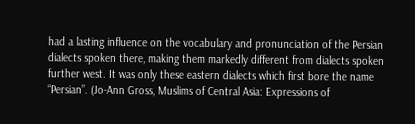had a lasting influence on the vocabulary and pronunciation of the Persian dialects spoken there, making them markedly different from dialects spoken further west. It was only these eastern dialects which first bore the name “Persian”. (Jo-Ann Gross, Muslims of Central Asia: Expressions of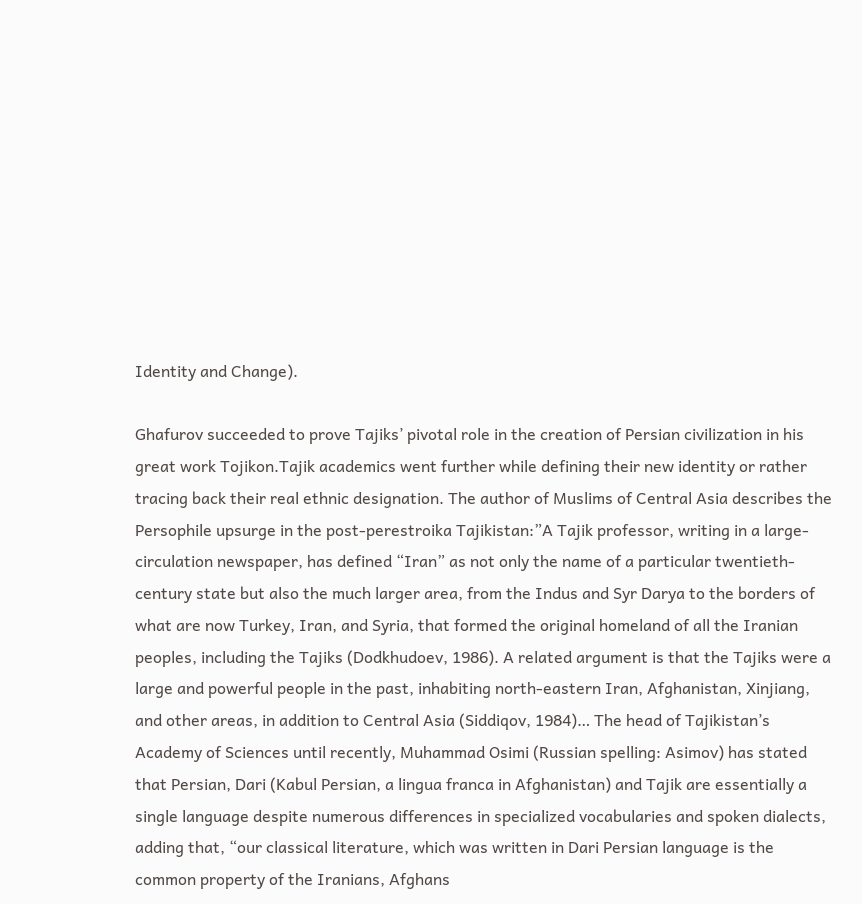Identity and Change).

Ghafurov succeeded to prove Tajiks’ pivotal role in the creation of Persian civilization in his great work Tojikon.Tajik academics went further while defining their new identity or rather tracing back their real ethnic designation. The author of Muslims of Central Asia describes the Persophile upsurge in the post-perestroika Tajikistan:”A Tajik professor, writing in a large-circulation newspaper, has defined “Iran” as not only the name of a particular twentieth-century state but also the much larger area, from the Indus and Syr Darya to the borders of what are now Turkey, Iran, and Syria, that formed the original homeland of all the Iranian peoples, including the Tajiks (Dodkhudoev, 1986). A related argument is that the Tajiks were a large and powerful people in the past, inhabiting north-eastern Iran, Afghanistan, Xinjiang, and other areas, in addition to Central Asia (Siddiqov, 1984)… The head of Tajikistan’s Academy of Sciences until recently, Muhammad Osimi (Russian spelling: Asimov) has stated that Persian, Dari (Kabul Persian, a lingua franca in Afghanistan) and Tajik are essentially a single language despite numerous differences in specialized vocabularies and spoken dialects, adding that, “our classical literature, which was written in Dari Persian language is the common property of the Iranians, Afghans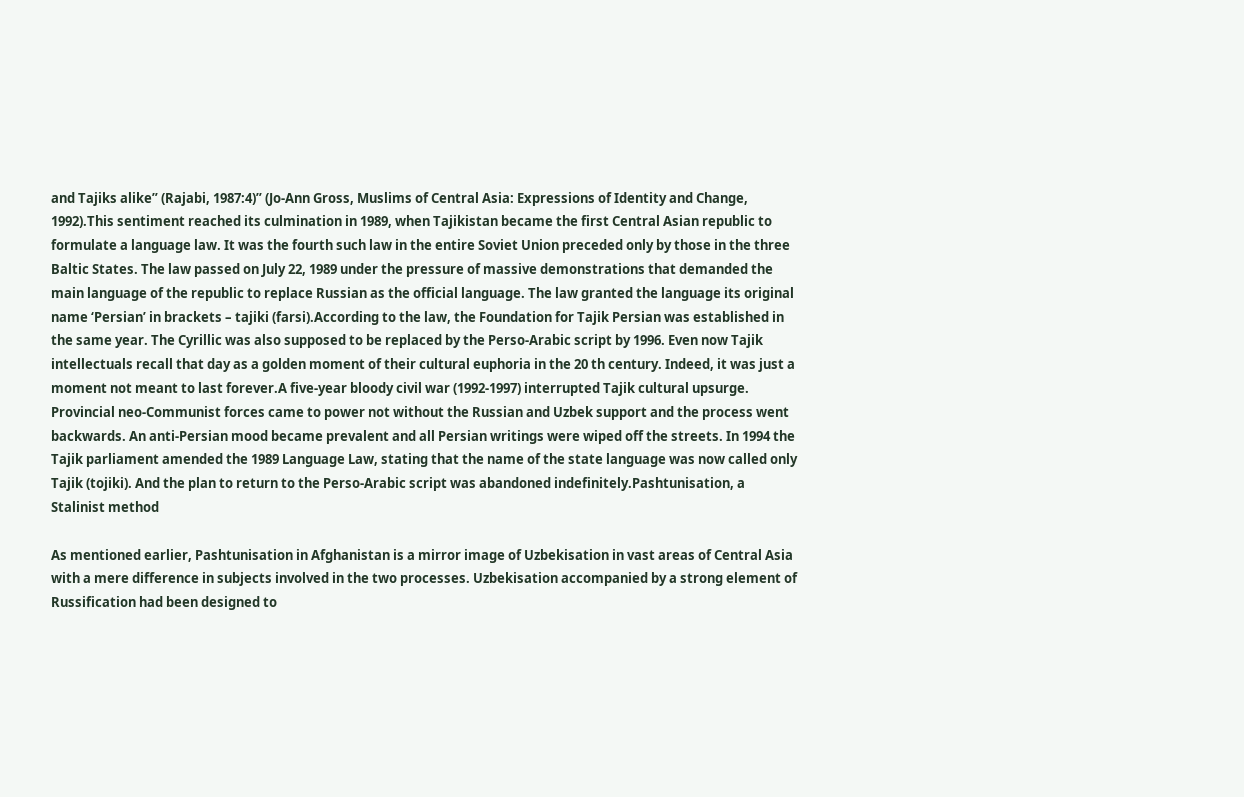and Tajiks alike” (Rajabi, 1987:4)” (Jo-Ann Gross, Muslims of Central Asia: Expressions of Identity and Change, 1992).This sentiment reached its culmination in 1989, when Tajikistan became the first Central Asian republic to formulate a language law. It was the fourth such law in the entire Soviet Union preceded only by those in the three Baltic States. The law passed on July 22, 1989 under the pressure of massive demonstrations that demanded the main language of the republic to replace Russian as the official language. The law granted the language its original name ‘Persian’ in brackets – tajiki (farsi).According to the law, the Foundation for Tajik Persian was established in the same year. The Cyrillic was also supposed to be replaced by the Perso-Arabic script by 1996. Even now Tajik intellectuals recall that day as a golden moment of their cultural euphoria in the 20 th century. Indeed, it was just a moment not meant to last forever.A five-year bloody civil war (1992-1997) interrupted Tajik cultural upsurge. Provincial neo-Communist forces came to power not without the Russian and Uzbek support and the process went backwards. An anti-Persian mood became prevalent and all Persian writings were wiped off the streets. In 1994 the Tajik parliament amended the 1989 Language Law, stating that the name of the state language was now called only Tajik (tojiki). And the plan to return to the Perso-Arabic script was abandoned indefinitely.Pashtunisation, a Stalinist method

As mentioned earlier, Pashtunisation in Afghanistan is a mirror image of Uzbekisation in vast areas of Central Asia with a mere difference in subjects involved in the two processes. Uzbekisation accompanied by a strong element of Russification had been designed to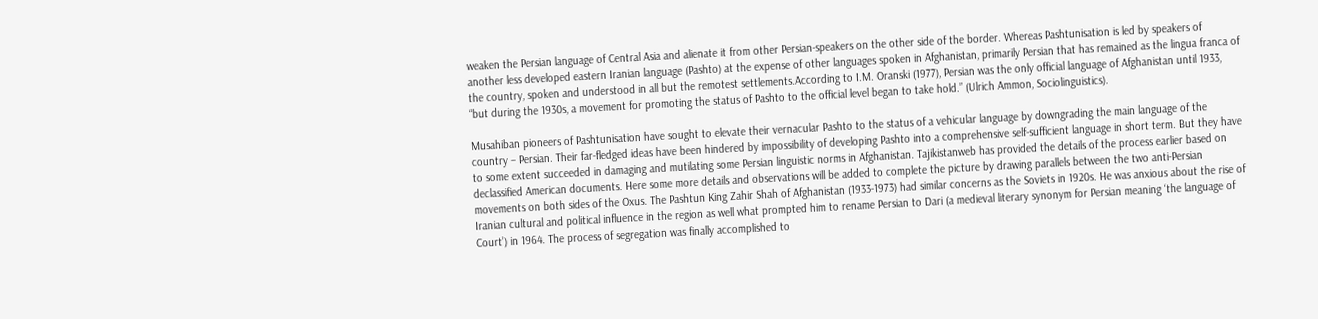weaken the Persian language of Central Asia and alienate it from other Persian-speakers on the other side of the border. Whereas Pashtunisation is led by speakers of another less developed eastern Iranian language (Pashto) at the expense of other languages spoken in Afghanistan, primarily Persian that has remained as the lingua franca of the country, spoken and understood in all but the remotest settlements.According to I.M. Oranski (1977), Persian was the only official language of Afghanistan until 1933, “but during the 1930s, a movement for promoting the status of Pashto to the official level began to take hold.” (Ulrich Ammon, Sociolinguistics).

Musahiban pioneers of Pashtunisation have sought to elevate their vernacular Pashto to the status of a vehicular language by downgrading the main language of the country – Persian. Their far-fledged ideas have been hindered by impossibility of developing Pashto into a comprehensive self-sufficient language in short term. But they have to some extent succeeded in damaging and mutilating some Persian linguistic norms in Afghanistan. Tajikistanweb has provided the details of the process earlier based on declassified American documents. Here some more details and observations will be added to complete the picture by drawing parallels between the two anti-Persian movements on both sides of the Oxus. The Pashtun King Zahir Shah of Afghanistan (1933-1973) had similar concerns as the Soviets in 1920s. He was anxious about the rise of Iranian cultural and political influence in the region as well what prompted him to rename Persian to Dari (a medieval literary synonym for Persian meaning ‘the language of Court’) in 1964. The process of segregation was finally accomplished to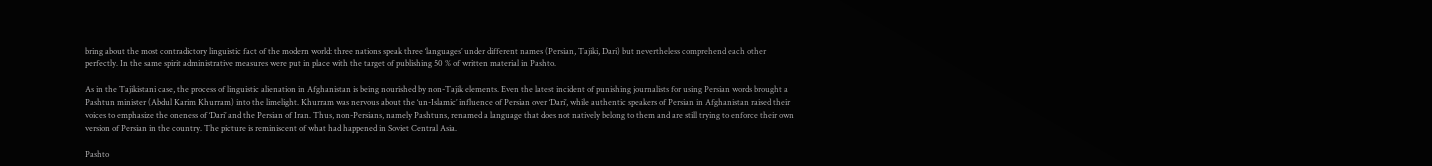bring about the most contradictory linguistic fact of the modern world: three nations speak three ‘languages’ under different names (Persian, Tajiki, Dari) but nevertheless comprehend each other perfectly. In the same spirit administrative measures were put in place with the target of publishing 50 % of written material in Pashto.

As in the Tajikistani case, the process of linguistic alienation in Afghanistan is being nourished by non-Tajik elements. Even the latest incident of punishing journalists for using Persian words brought a Pashtun minister (Abdul Karim Khurram) into the limelight. Khurram was nervous about the ‘un-Islamic’ influence of Persian over ‘Dari’, while authentic speakers of Persian in Afghanistan raised their voices to emphasize the oneness of ‘Dari’ and the Persian of Iran. Thus, non-Persians, namely Pashtuns, renamed a language that does not natively belong to them and are still trying to enforce their own version of Persian in the country. The picture is reminiscent of what had happened in Soviet Central Asia.

Pashto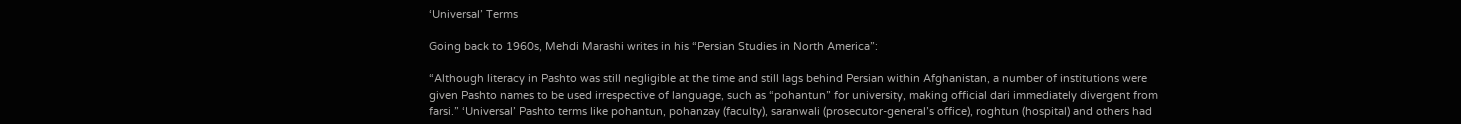‘Universal’ Terms

Going back to 1960s, Mehdi Marashi writes in his “Persian Studies in North America”:

“Although literacy in Pashto was still negligible at the time and still lags behind Persian within Afghanistan, a number of institutions were given Pashto names to be used irrespective of language, such as “pohantun” for university, making official dari immediately divergent from farsi.” ‘Universal’ Pashto terms like pohantun, pohanzay (faculty), saranwali (prosecutor-general’s office), roghtun (hospital) and others had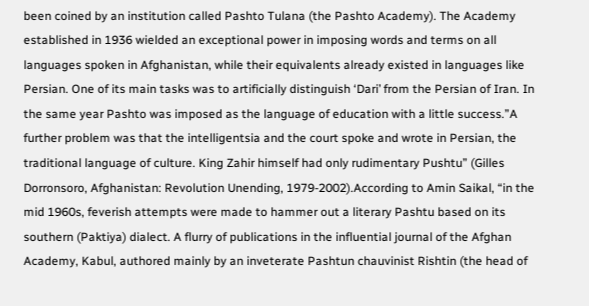been coined by an institution called Pashto Tulana (the Pashto Academy). The Academy established in 1936 wielded an exceptional power in imposing words and terms on all languages spoken in Afghanistan, while their equivalents already existed in languages like Persian. One of its main tasks was to artificially distinguish ‘Dari’ from the Persian of Iran. In the same year Pashto was imposed as the language of education with a little success.”A further problem was that the intelligentsia and the court spoke and wrote in Persian, the traditional language of culture. King Zahir himself had only rudimentary Pushtu” (Gilles Dorronsoro, Afghanistan: Revolution Unending, 1979-2002).According to Amin Saikal, “in the mid 1960s, feverish attempts were made to hammer out a literary Pashtu based on its southern (Paktiya) dialect. A flurry of publications in the influential journal of the Afghan Academy, Kabul, authored mainly by an inveterate Pashtun chauvinist Rishtin (the head of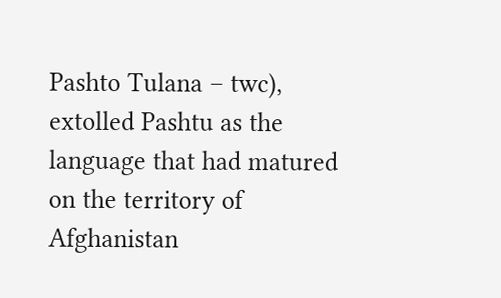Pashto Tulana – twc), extolled Pashtu as the language that had matured on the territory of Afghanistan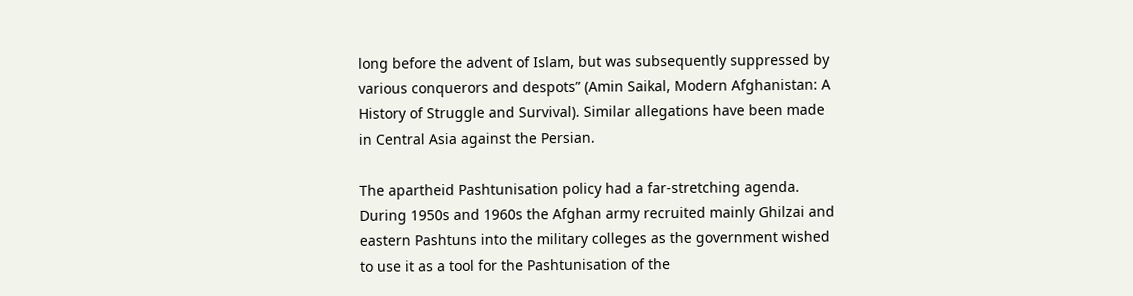long before the advent of Islam, but was subsequently suppressed by various conquerors and despots” (Amin Saikal, Modern Afghanistan: A History of Struggle and Survival). Similar allegations have been made in Central Asia against the Persian.

The apartheid Pashtunisation policy had a far-stretching agenda. During 1950s and 1960s the Afghan army recruited mainly Ghilzai and eastern Pashtuns into the military colleges as the government wished to use it as a tool for the Pashtunisation of the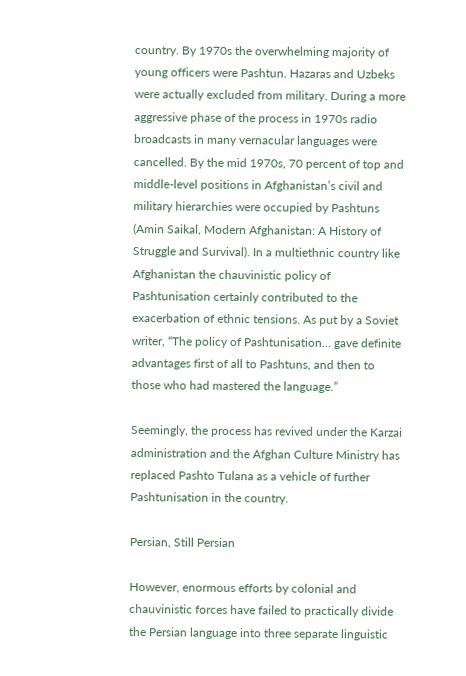country. By 1970s the overwhelming majority of young officers were Pashtun. Hazaras and Uzbeks were actually excluded from military. During a more aggressive phase of the process in 1970s radio broadcasts in many vernacular languages were cancelled. By the mid 1970s, 70 percent of top and middle-level positions in Afghanistan’s civil and military hierarchies were occupied by Pashtuns (Amin Saikal, Modern Afghanistan: A History of Struggle and Survival). In a multiethnic country like Afghanistan the chauvinistic policy of Pashtunisation certainly contributed to the exacerbation of ethnic tensions. As put by a Soviet writer, “The policy of Pashtunisation… gave definite advantages first of all to Pashtuns, and then to those who had mastered the language.”

Seemingly, the process has revived under the Karzai administration and the Afghan Culture Ministry has replaced Pashto Tulana as a vehicle of further Pashtunisation in the country.

Persian, Still Persian

However, enormous efforts by colonial and chauvinistic forces have failed to practically divide the Persian language into three separate linguistic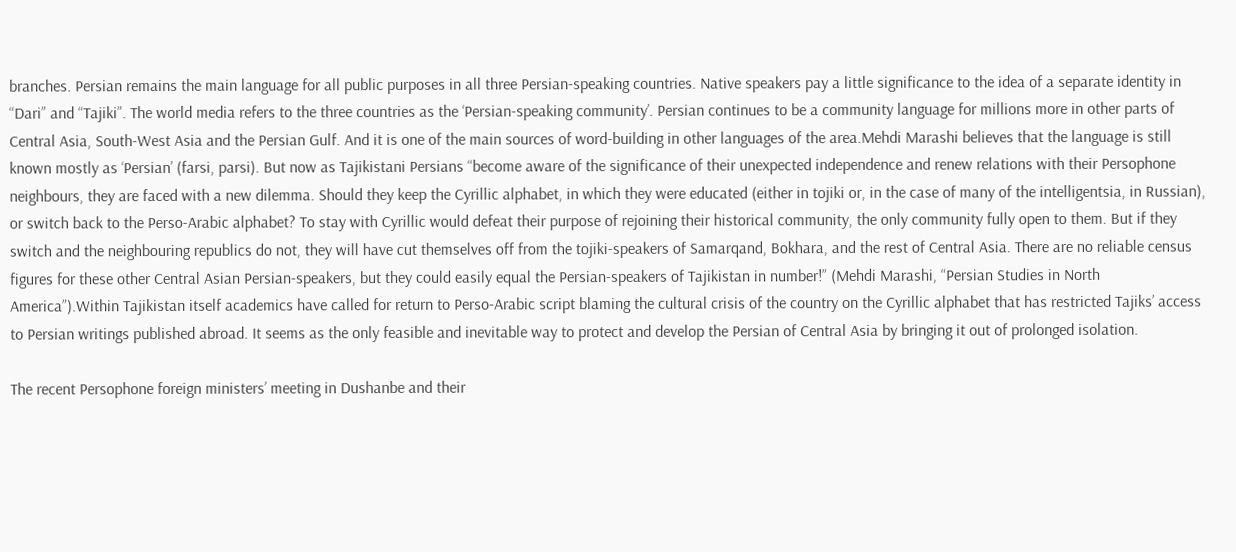branches. Persian remains the main language for all public purposes in all three Persian-speaking countries. Native speakers pay a little significance to the idea of a separate identity in “Dari” and “Tajiki”. The world media refers to the three countries as the ‘Persian-speaking community’. Persian continues to be a community language for millions more in other parts of Central Asia, South-West Asia and the Persian Gulf. And it is one of the main sources of word-building in other languages of the area.Mehdi Marashi believes that the language is still known mostly as ‘Persian’ (farsi, parsi). But now as Tajikistani Persians “become aware of the significance of their unexpected independence and renew relations with their Persophone neighbours, they are faced with a new dilemma. Should they keep the Cyrillic alphabet, in which they were educated (either in tojiki or, in the case of many of the intelligentsia, in Russian), or switch back to the Perso-Arabic alphabet? To stay with Cyrillic would defeat their purpose of rejoining their historical community, the only community fully open to them. But if they switch and the neighbouring republics do not, they will have cut themselves off from the tojiki-speakers of Samarqand, Bokhara, and the rest of Central Asia. There are no reliable census figures for these other Central Asian Persian-speakers, but they could easily equal the Persian-speakers of Tajikistan in number!” (Mehdi Marashi, “Persian Studies in North America”).Within Tajikistan itself academics have called for return to Perso-Arabic script blaming the cultural crisis of the country on the Cyrillic alphabet that has restricted Tajiks’ access to Persian writings published abroad. It seems as the only feasible and inevitable way to protect and develop the Persian of Central Asia by bringing it out of prolonged isolation.

The recent Persophone foreign ministers’ meeting in Dushanbe and their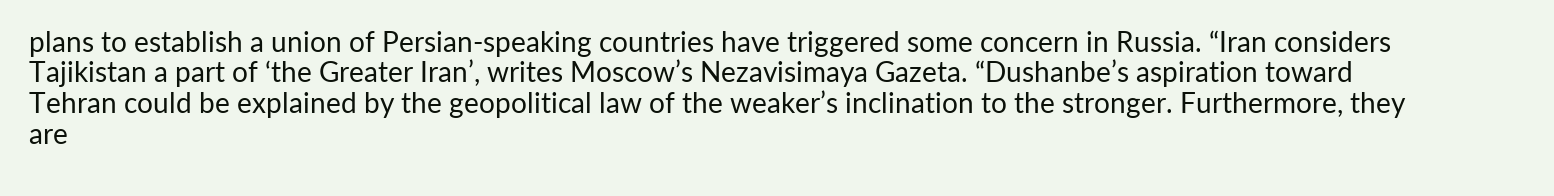plans to establish a union of Persian-speaking countries have triggered some concern in Russia. “Iran considers Tajikistan a part of ‘the Greater Iran’, writes Moscow’s Nezavisimaya Gazeta. “Dushanbe’s aspiration toward Tehran could be explained by the geopolitical law of the weaker’s inclination to the stronger. Furthermore, they are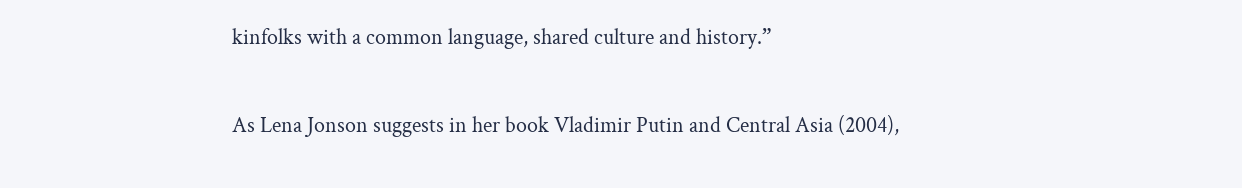kinfolks with a common language, shared culture and history.”

As Lena Jonson suggests in her book Vladimir Putin and Central Asia (2004),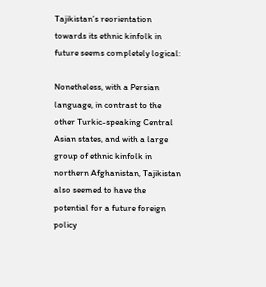Tajikistan’s reorientation towards its ethnic kinfolk in future seems completely logical:

Nonetheless, with a Persian language, in contrast to the other Turkic-speaking Central Asian states, and with a large group of ethnic kinfolk in northern Afghanistan, Tajikistan also seemed to have the potential for a future foreign policy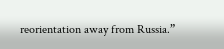reorientation away from Russia.”